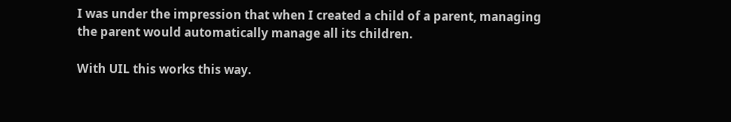I was under the impression that when I created a child of a parent, managing
the parent would automatically manage all its children.

With UIL this works this way.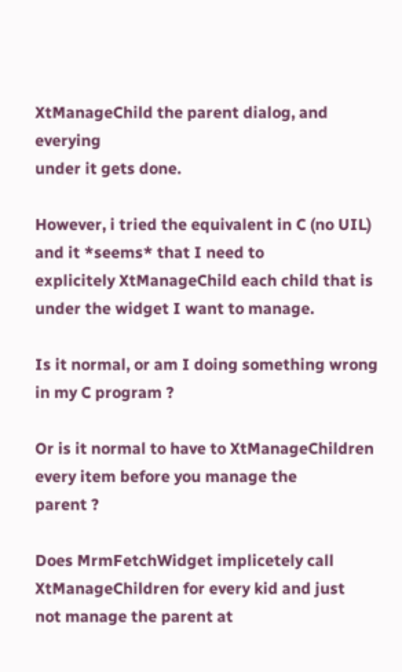XtManageChild the parent dialog, and everying
under it gets done.

However, i tried the equivalent in C (no UIL) and it *seems* that I need to
explicitely XtManageChild each child that is under the widget I want to manage.

Is it normal, or am I doing something wrong in my C program ?

Or is it normal to have to XtManageChildren every item before you manage the
parent ?

Does MrmFetchWidget implicetely call XtManageChildren for every kid and just
not manage the parent at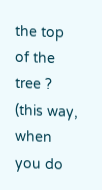the top of the tree ? (this way, when you do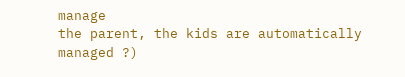manage
the parent, the kids are automatically managed ?)